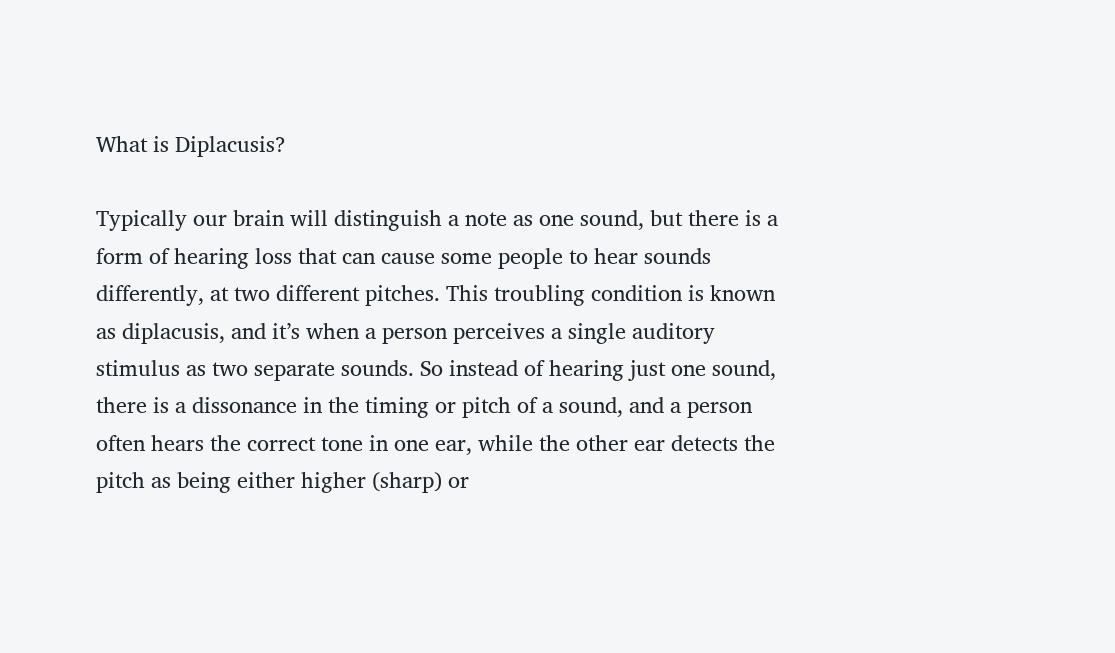What is Diplacusis?

Typically our brain will distinguish a note as one sound, but there is a form of hearing loss that can cause some people to hear sounds differently, at two different pitches. This troubling condition is known as diplacusis, and it’s when a person perceives a single auditory stimulus as two separate sounds. So instead of hearing just one sound, there is a dissonance in the timing or pitch of a sound, and a person often hears the correct tone in one ear, while the other ear detects the pitch as being either higher (sharp) or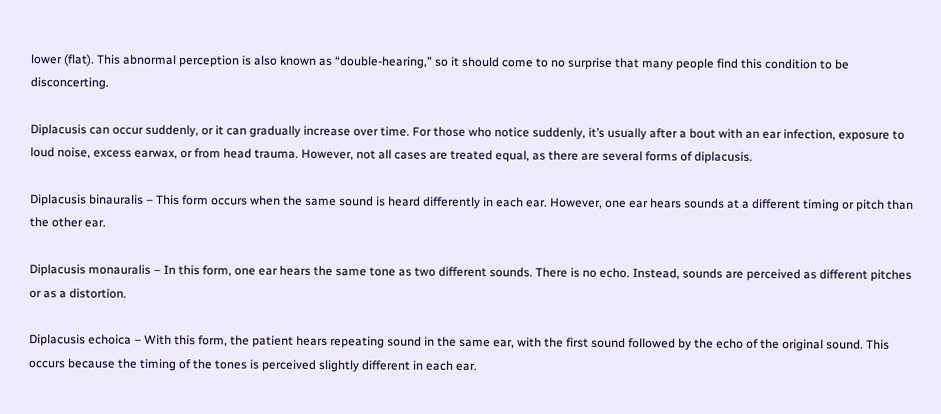lower (flat). This abnormal perception is also known as “double-hearing,” so it should come to no surprise that many people find this condition to be disconcerting.

Diplacusis can occur suddenly, or it can gradually increase over time. For those who notice suddenly, it’s usually after a bout with an ear infection, exposure to loud noise, excess earwax, or from head trauma. However, not all cases are treated equal, as there are several forms of diplacusis.

Diplacusis binauralis – This form occurs when the same sound is heard differently in each ear. However, one ear hears sounds at a different timing or pitch than the other ear.

Diplacusis monauralis – In this form, one ear hears the same tone as two different sounds. There is no echo. Instead, sounds are perceived as different pitches or as a distortion.

Diplacusis echoica – With this form, the patient hears repeating sound in the same ear, with the first sound followed by the echo of the original sound. This occurs because the timing of the tones is perceived slightly different in each ear.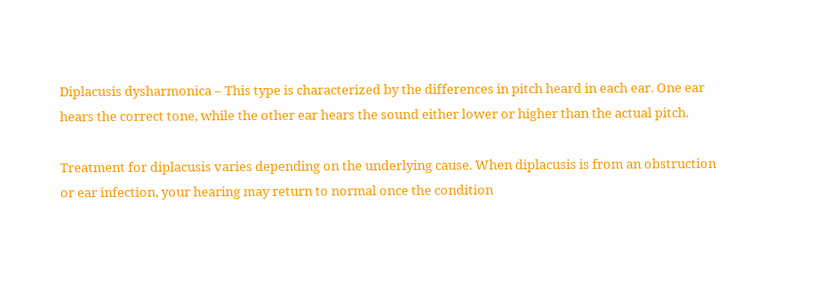Diplacusis dysharmonica – This type is characterized by the differences in pitch heard in each ear. One ear hears the correct tone, while the other ear hears the sound either lower or higher than the actual pitch.

Treatment for diplacusis varies depending on the underlying cause. When diplacusis is from an obstruction or ear infection, your hearing may return to normal once the condition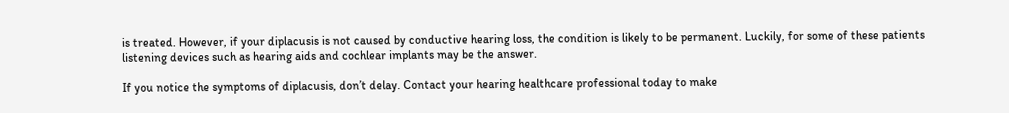is treated. However, if your diplacusis is not caused by conductive hearing loss, the condition is likely to be permanent. Luckily, for some of these patients listening devices such as hearing aids and cochlear implants may be the answer.

If you notice the symptoms of diplacusis, don’t delay. Contact your hearing healthcare professional today to make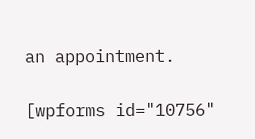an appointment.

[wpforms id="10756"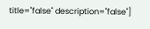title="false" description="false"]